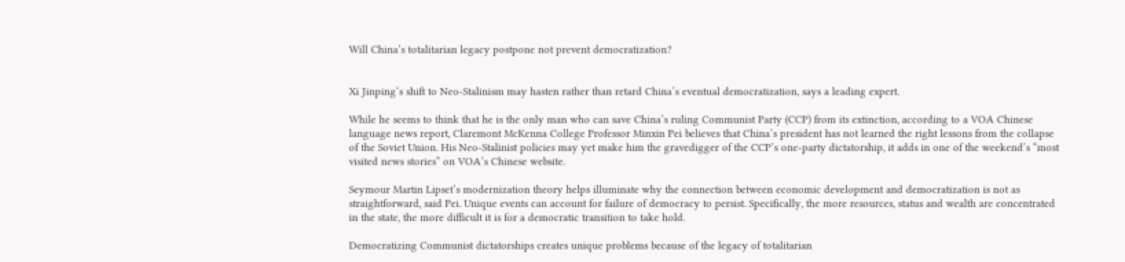Will China’s totalitarian legacy postpone not prevent democratization?


Xi Jinping‘s shift to Neo-Stalinism may hasten rather than retard China’s eventual democratization, says a leading expert.

While he seems to think that he is the only man who can save China’s ruling Communist Party (CCP) from its extinction, according to a VOA Chinese language news report, Claremont McKenna College Professor Minxin Pei believes that China’s president has not learned the right lessons from the collapse of the Soviet Union. His Neo-Stalinist policies may yet make him the gravedigger of the CCP’s one-party dictatorship, it adds in one of the weekend’s “most visited news stories” on VOA’s Chinese website.

Seymour Martin Lipset’s modernization theory helps illuminate why the connection between economic development and democratization is not as straightforward, said Pei. Unique events can account for failure of democracy to persist. Specifically, the more resources, status and wealth are concentrated in the state, the more difficult it is for a democratic transition to take hold.

Democratizing Communist dictatorships creates unique problems because of the legacy of totalitarian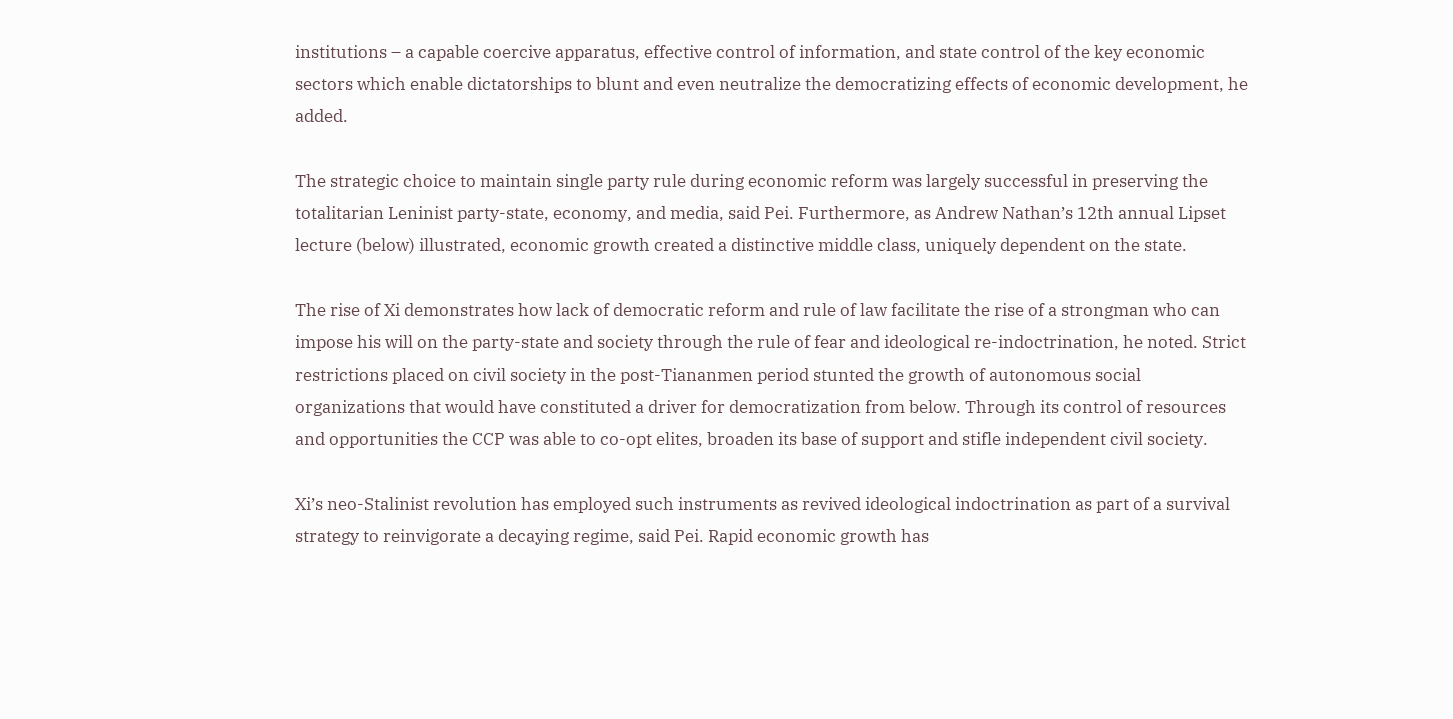institutions – a capable coercive apparatus, effective control of information, and state control of the key economic sectors which enable dictatorships to blunt and even neutralize the democratizing effects of economic development, he added.

The strategic choice to maintain single party rule during economic reform was largely successful in preserving the totalitarian Leninist party-state, economy, and media, said Pei. Furthermore, as Andrew Nathan’s 12th annual Lipset lecture (below) illustrated, economic growth created a distinctive middle class, uniquely dependent on the state.

The rise of Xi demonstrates how lack of democratic reform and rule of law facilitate the rise of a strongman who can impose his will on the party-state and society through the rule of fear and ideological re-indoctrination, he noted. Strict restrictions placed on civil society in the post-Tiananmen period stunted the growth of autonomous social organizations that would have constituted a driver for democratization from below. Through its control of resources and opportunities the CCP was able to co-opt elites, broaden its base of support and stifle independent civil society.

Xi’s neo-Stalinist revolution has employed such instruments as revived ideological indoctrination as part of a survival strategy to reinvigorate a decaying regime, said Pei. Rapid economic growth has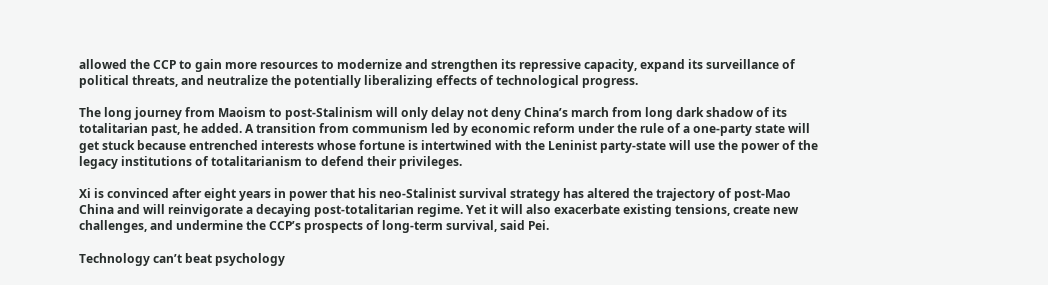allowed the CCP to gain more resources to modernize and strengthen its repressive capacity, expand its surveillance of political threats, and neutralize the potentially liberalizing effects of technological progress.

The long journey from Maoism to post-Stalinism will only delay not deny China’s march from long dark shadow of its totalitarian past, he added. A transition from communism led by economic reform under the rule of a one-party state will get stuck because entrenched interests whose fortune is intertwined with the Leninist party-state will use the power of the legacy institutions of totalitarianism to defend their privileges.

Xi is convinced after eight years in power that his neo-Stalinist survival strategy has altered the trajectory of post-Mao China and will reinvigorate a decaying post-totalitarian regime. Yet it will also exacerbate existing tensions, create new challenges, and undermine the CCP’s prospects of long-term survival, said Pei.

Technology can’t beat psychology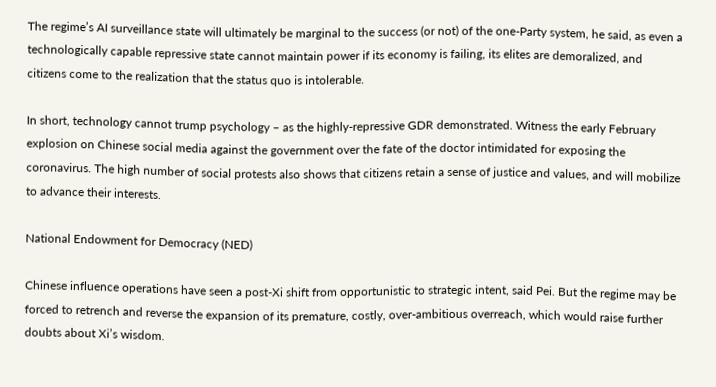The regime’s AI surveillance state will ultimately be marginal to the success (or not) of the one-Party system, he said, as even a technologically capable repressive state cannot maintain power if its economy is failing, its elites are demoralized, and citizens come to the realization that the status quo is intolerable.

In short, technology cannot trump psychology – as the highly-repressive GDR demonstrated. Witness the early February explosion on Chinese social media against the government over the fate of the doctor intimidated for exposing the coronavirus. The high number of social protests also shows that citizens retain a sense of justice and values, and will mobilize to advance their interests.

National Endowment for Democracy (NED)

Chinese influence operations have seen a post-Xi shift from opportunistic to strategic intent, said Pei. But the regime may be forced to retrench and reverse the expansion of its premature, costly, over-ambitious overreach, which would raise further doubts about Xi’s wisdom.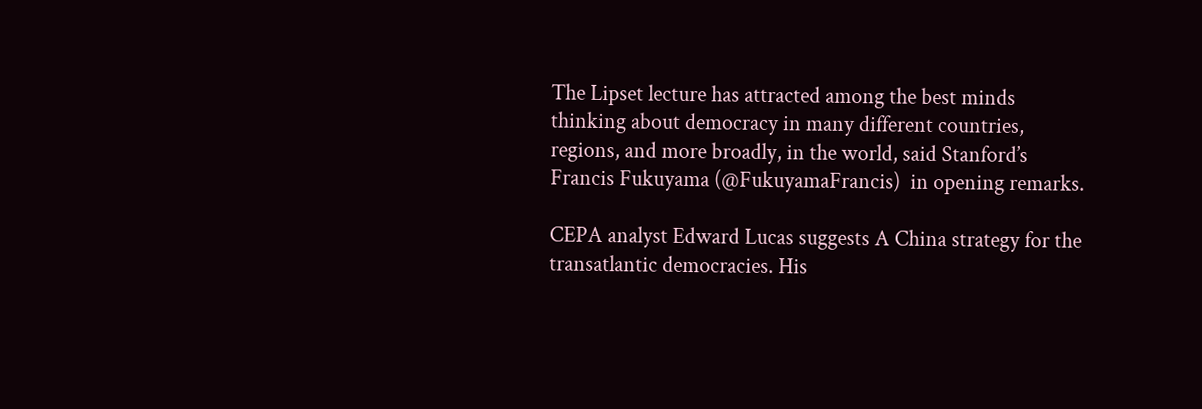The Lipset lecture has attracted among the best minds thinking about democracy in many different countries, regions, and more broadly, in the world, said Stanford’s Francis Fukuyama (@FukuyamaFrancis)  in opening remarks.

CEPA analyst Edward Lucas suggests A China strategy for the transatlantic democracies. His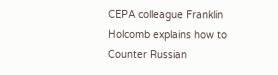CEPA colleague Franklin Holcomb explains how to Counter Russian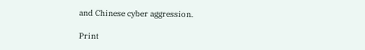and Chinese cyber aggression.

Print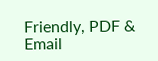Friendly, PDF & Email